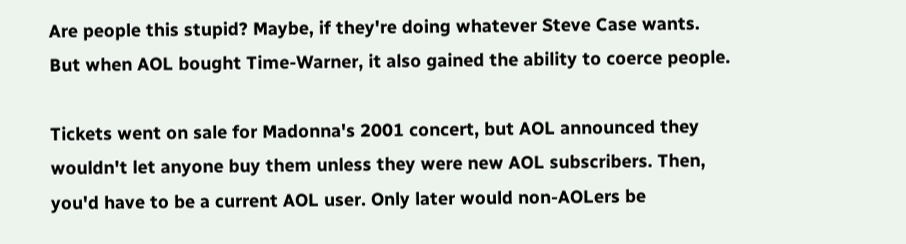Are people this stupid? Maybe, if they're doing whatever Steve Case wants. But when AOL bought Time-Warner, it also gained the ability to coerce people.

Tickets went on sale for Madonna's 2001 concert, but AOL announced they wouldn't let anyone buy them unless they were new AOL subscribers. Then, you'd have to be a current AOL user. Only later would non-AOLers be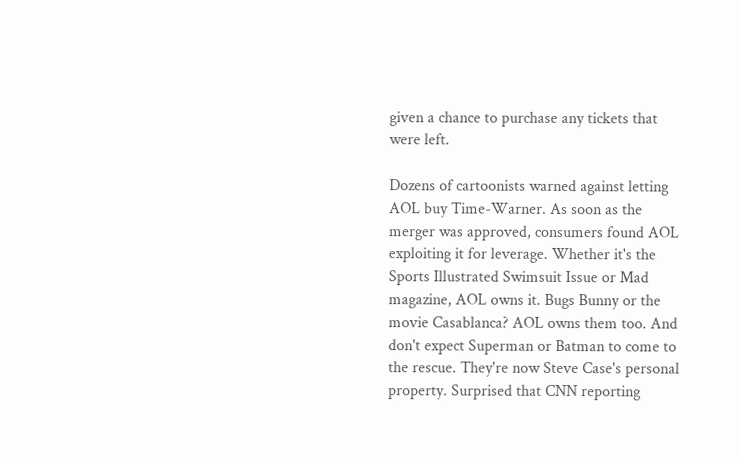given a chance to purchase any tickets that were left.

Dozens of cartoonists warned against letting AOL buy Time-Warner. As soon as the merger was approved, consumers found AOL exploiting it for leverage. Whether it's the Sports Illustrated Swimsuit Issue or Mad magazine, AOL owns it. Bugs Bunny or the movie Casablanca? AOL owns them too. And don't expect Superman or Batman to come to the rescue. They're now Steve Case's personal property. Surprised that CNN reporting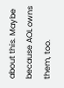about this. Maybe because AOL owns them, too.